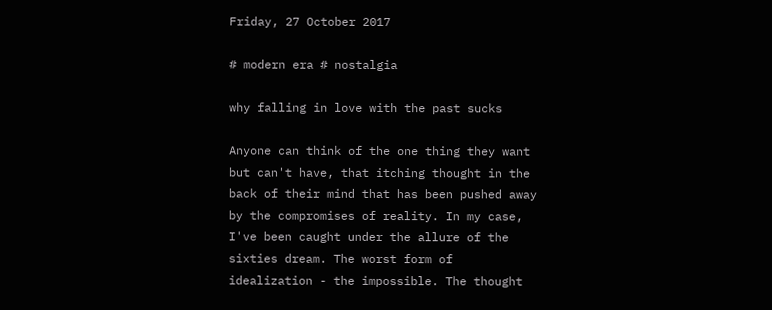Friday, 27 October 2017

# modern era # nostalgia

why falling in love with the past sucks

Anyone can think of the one thing they want but can't have, that itching thought in the back of their mind that has been pushed away by the compromises of reality. In my case, I've been caught under the allure of the sixties dream. The worst form of idealization - the impossible. The thought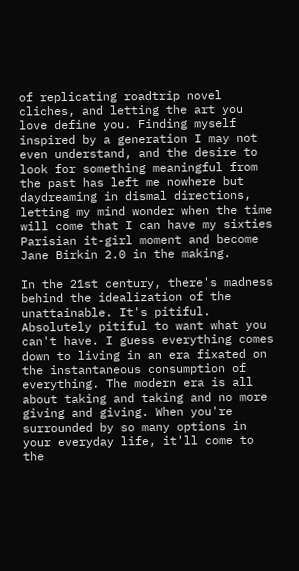of replicating roadtrip novel cliches, and letting the art you love define you. Finding myself inspired by a generation I may not even understand, and the desire to look for something meaningful from the past has left me nowhere but daydreaming in dismal directions, letting my mind wonder when the time will come that I can have my sixties Parisian it-girl moment and become Jane Birkin 2.0 in the making.

In the 21st century, there's madness behind the idealization of the unattainable. It's pitiful. Absolutely pitiful to want what you can't have. I guess everything comes down to living in an era fixated on the instantaneous consumption of everything. The modern era is all about taking and taking and no more giving and giving. When you're surrounded by so many options in your everyday life, it'll come to the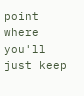point where you'll just keep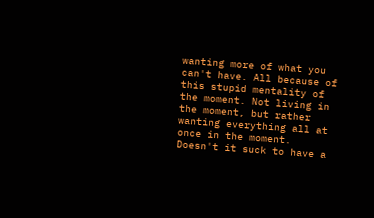wanting more of what you can't have. All because of this stupid mentality of the moment. Not living in the moment, but rather wanting everything all at once in the moment. Doesn't it suck to have a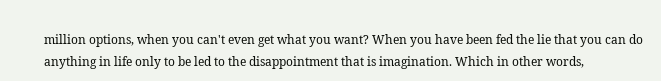million options, when you can't even get what you want? When you have been fed the lie that you can do anything in life only to be led to the disappointment that is imagination. Which in other words,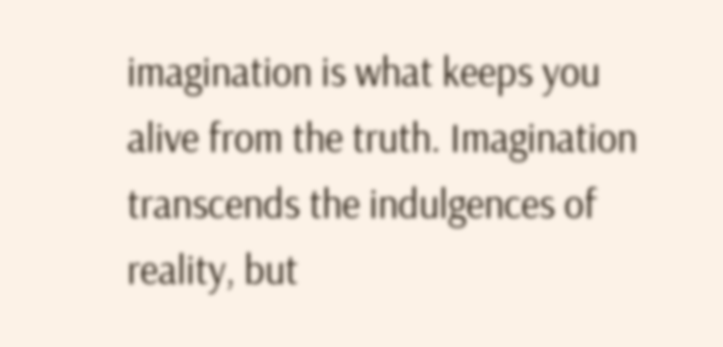imagination is what keeps you alive from the truth. Imagination transcends the indulgences of reality, but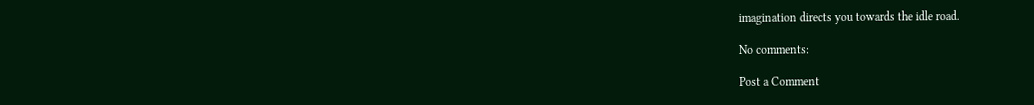imagination directs you towards the idle road.

No comments:

Post a Comment